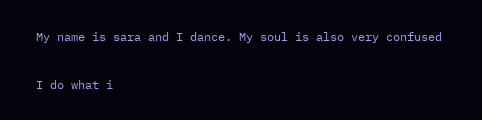My name is sara and I dance. My soul is also very confused

I do what i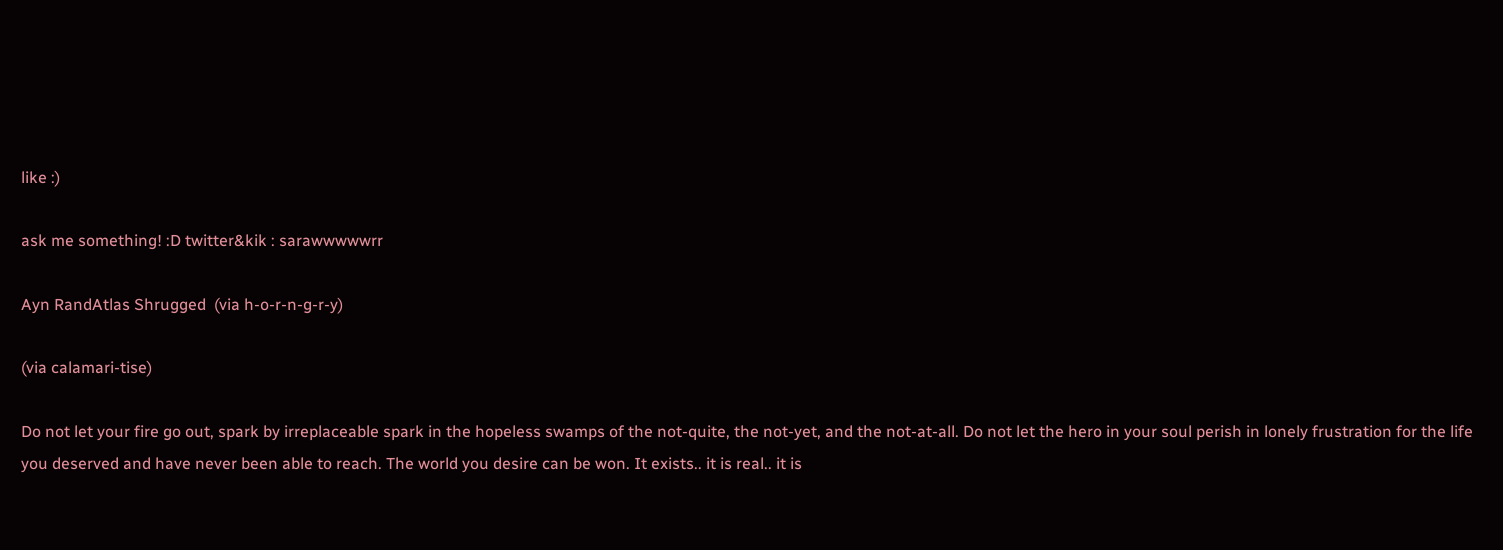like :)

ask me something! :D twitter&kik : sarawwwwwrr

Ayn RandAtlas Shrugged  (via h-o-r-n-g-r-y)

(via calamari-tise)

Do not let your fire go out, spark by irreplaceable spark in the hopeless swamps of the not-quite, the not-yet, and the not-at-all. Do not let the hero in your soul perish in lonely frustration for the life you deserved and have never been able to reach. The world you desire can be won. It exists.. it is real.. it is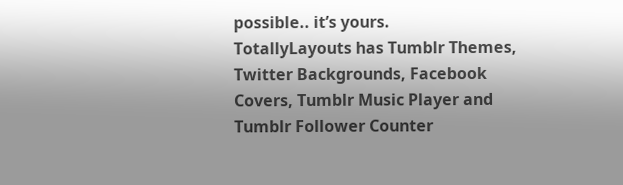possible.. it’s yours.
TotallyLayouts has Tumblr Themes, Twitter Backgrounds, Facebook Covers, Tumblr Music Player and Tumblr Follower Counter